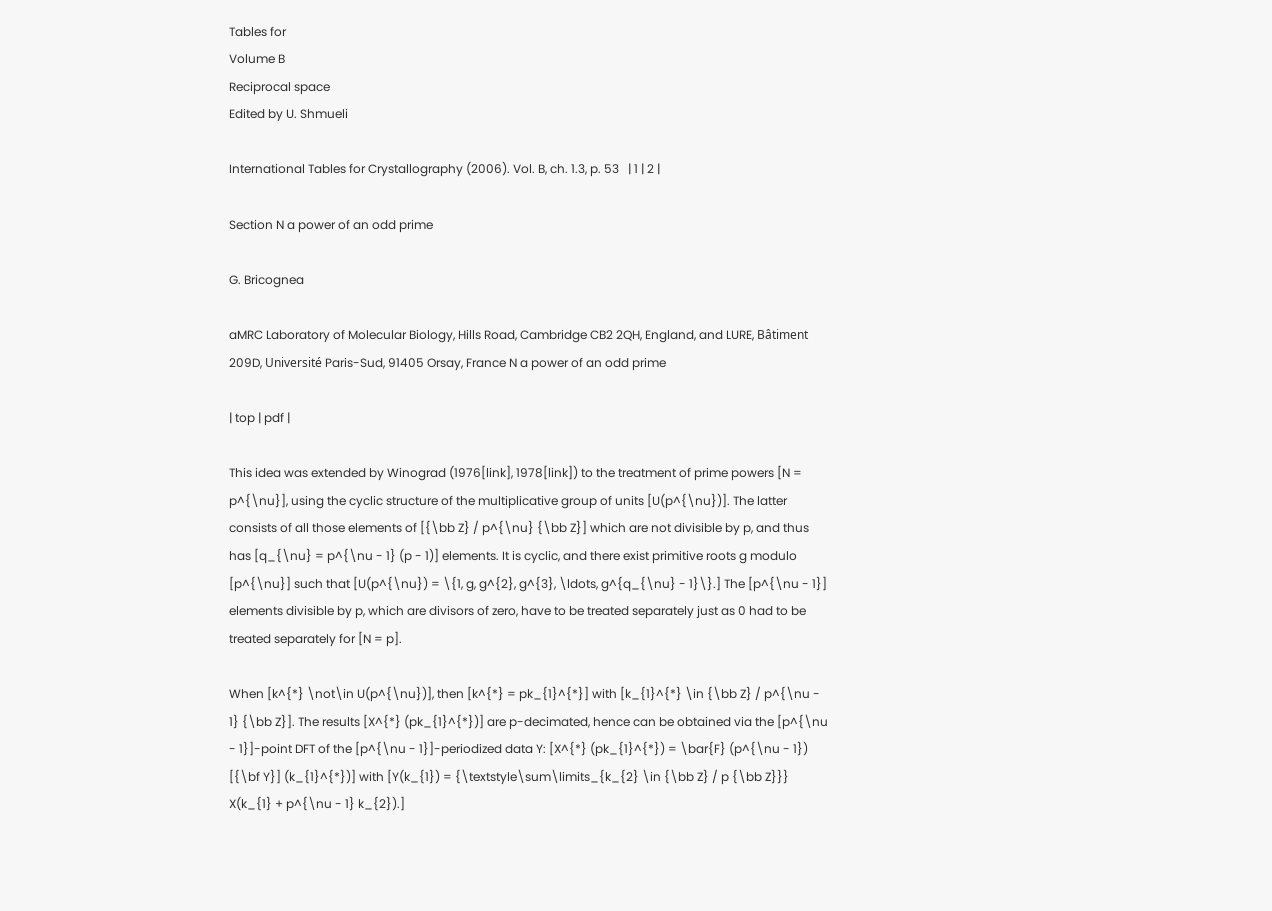Tables for
Volume B
Reciprocal space
Edited by U. Shmueli

International Tables for Crystallography (2006). Vol. B, ch. 1.3, p. 53   | 1 | 2 |

Section N a power of an odd prime

G. Bricognea

aMRC Laboratory of Molecular Biology, Hills Road, Cambridge CB2 2QH, England, and LURE, Bâtiment 209D, Université Paris-Sud, 91405 Orsay, France N a power of an odd prime

| top | pdf |

This idea was extended by Winograd (1976[link], 1978[link]) to the treatment of prime powers [N = p^{\nu}], using the cyclic structure of the multiplicative group of units [U(p^{\nu})]. The latter consists of all those elements of [{\bb Z} / p^{\nu} {\bb Z}] which are not divisible by p, and thus has [q_{\nu} = p^{\nu - 1} (p - 1)] elements. It is cyclic, and there exist primitive roots g modulo [p^{\nu}] such that [U(p^{\nu}) = \{1, g, g^{2}, g^{3}, \ldots, g^{q_{\nu} - 1}\}.] The [p^{\nu - 1}] elements divisible by p, which are divisors of zero, have to be treated separately just as 0 had to be treated separately for [N = p].

When [k^{*} \not\in U(p^{\nu})], then [k^{*} = pk_{1}^{*}] with [k_{1}^{*} \in {\bb Z} / p^{\nu - 1} {\bb Z}]. The results [X^{*} (pk_{1}^{*})] are p-decimated, hence can be obtained via the [p^{\nu - 1}]-point DFT of the [p^{\nu - 1}]-periodized data Y: [X^{*} (pk_{1}^{*}) = \bar{F} (p^{\nu - 1}) [{\bf Y}] (k_{1}^{*})] with [Y(k_{1}) = {\textstyle\sum\limits_{k_{2} \in {\bb Z} / p {\bb Z}}} X(k_{1} + p^{\nu - 1} k_{2}).]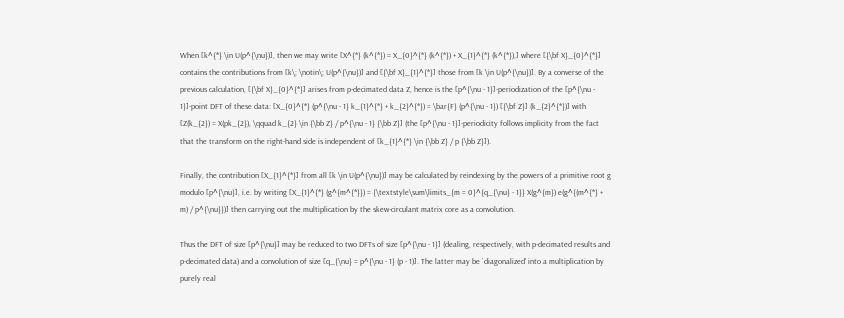When [k^{*} \in U(p^{\nu})], then we may write [X^{*} (k^{*}) = X_{0}^{*} (k^{*}) + X_{1}^{*} (k^{*}),] where [{\bf X}_{0}^{*}] contains the contributions from [k\; \notin\; U(p^{\nu})] and [{\bf X}_{1}^{*}] those from [k \in U(p^{\nu})]. By a converse of the previous calculation, [{\bf X}_{0}^{*}] arises from p-decimated data Z, hence is the [p^{\nu - 1}]-periodization of the [p^{\nu - 1}]-point DFT of these data: [X_{0}^{*} (p^{\nu - 1} k_{1}^{*} + k_{2}^{*}) = \bar{F} (p^{\nu - 1}) [{\bf Z}] (k_{2}^{*})] with [Z(k_{2}) = X(pk_{2}), \qquad k_{2} \in {\bb Z} / p^{\nu - 1} {\bb Z}] (the [p^{\nu - 1}]-periodicity follows implicity from the fact that the transform on the right-hand side is independent of [k_{1}^{*} \in {\bb Z} / p {\bb Z}]).

Finally, the contribution [X_{1}^{*}] from all [k \in U(p^{\nu})] may be calculated by reindexing by the powers of a primitive root g modulo [p^{\nu}], i.e. by writing [X_{1}^{*} (g^{m^{*}}) = {\textstyle\sum\limits_{m = 0}^{q_{\nu} - 1}} X(g^{m}) e(g^{(m^{*} + m) / p^{\nu}})] then carrying out the multiplication by the skew-circulant matrix core as a convolution.

Thus the DFT of size [p^{\nu}] may be reduced to two DFTs of size [p^{\nu - 1}] (dealing, respectively, with p-decimated results and p-decimated data) and a convolution of size [q_{\nu} = p^{\nu - 1} (p - 1)]. The latter may be `diagonalized' into a multiplication by purely real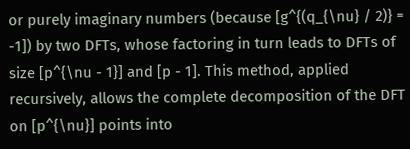or purely imaginary numbers (because [g^{(q_{\nu} / 2)} = -1]) by two DFTs, whose factoring in turn leads to DFTs of size [p^{\nu - 1}] and [p - 1]. This method, applied recursively, allows the complete decomposition of the DFT on [p^{\nu}] points into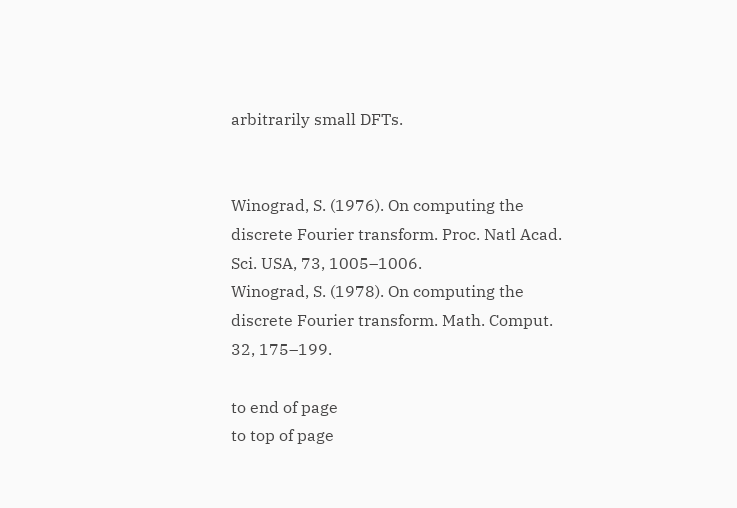arbitrarily small DFTs.


Winograd, S. (1976). On computing the discrete Fourier transform. Proc. Natl Acad. Sci. USA, 73, 1005–1006.
Winograd, S. (1978). On computing the discrete Fourier transform. Math. Comput. 32, 175–199.

to end of page
to top of page